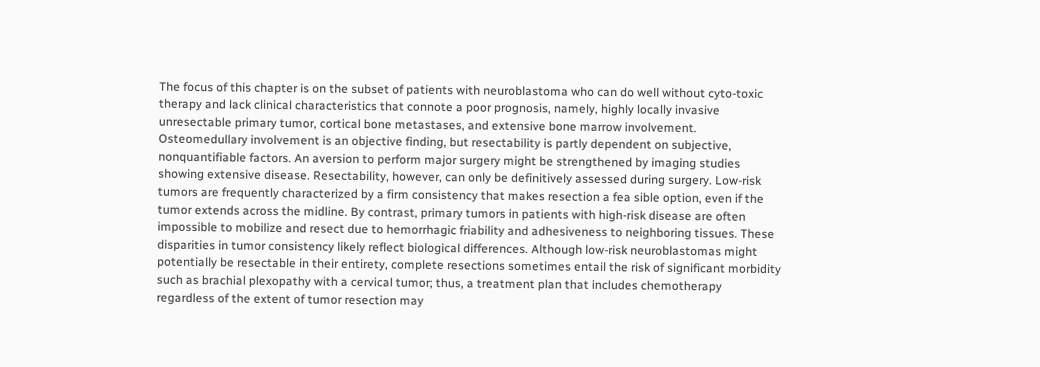The focus of this chapter is on the subset of patients with neuroblastoma who can do well without cyto-toxic therapy and lack clinical characteristics that connote a poor prognosis, namely, highly locally invasive unresectable primary tumor, cortical bone metastases, and extensive bone marrow involvement. Osteomedullary involvement is an objective finding, but resectability is partly dependent on subjective, nonquantifiable factors. An aversion to perform major surgery might be strengthened by imaging studies showing extensive disease. Resectability, however, can only be definitively assessed during surgery. Low-risk tumors are frequently characterized by a firm consistency that makes resection a fea sible option, even if the tumor extends across the midline. By contrast, primary tumors in patients with high-risk disease are often impossible to mobilize and resect due to hemorrhagic friability and adhesiveness to neighboring tissues. These disparities in tumor consistency likely reflect biological differences. Although low-risk neuroblastomas might potentially be resectable in their entirety, complete resections sometimes entail the risk of significant morbidity such as brachial plexopathy with a cervical tumor; thus, a treatment plan that includes chemotherapy regardless of the extent of tumor resection may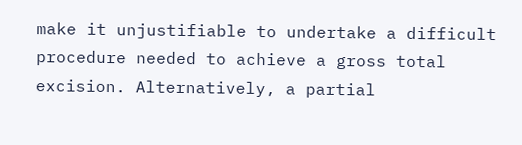make it unjustifiable to undertake a difficult procedure needed to achieve a gross total excision. Alternatively, a partial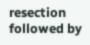resection followed by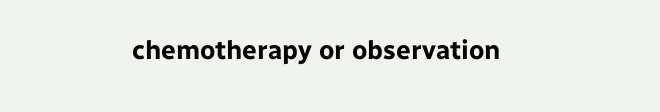chemotherapy or observation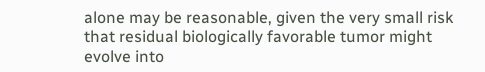alone may be reasonable, given the very small risk that residual biologically favorable tumor might evolve into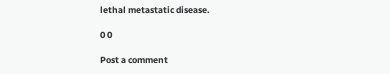lethal metastatic disease.

0 0

Post a comment